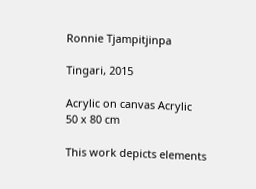Ronnie Tjampitjinpa

Tingari, 2015

Acrylic on canvas Acrylic
50 x 80 cm

This work depicts elements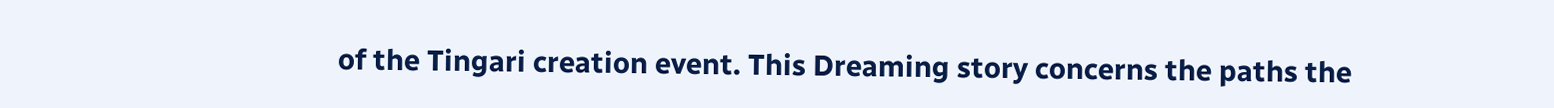of the Tingari creation event. This Dreaming story concerns the paths the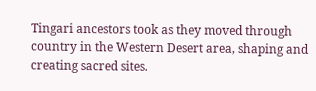Tingari ancestors took as they moved through country in the Western Desert area, shaping and creating sacred sites.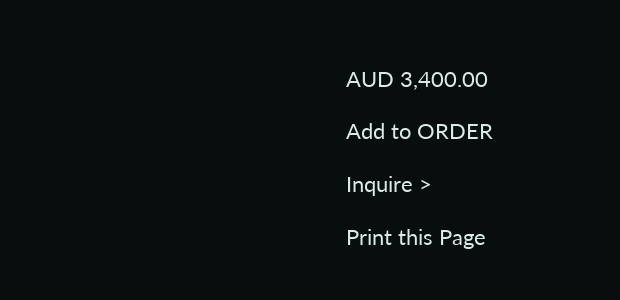AUD 3,400.00

Add to ORDER

Inquire >

Print this Page